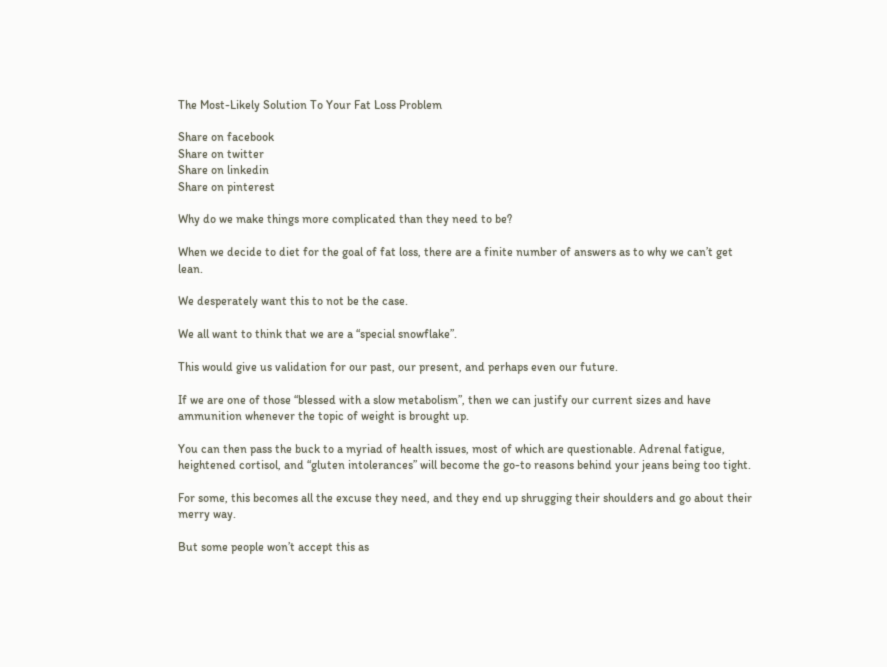The Most-Likely Solution To Your Fat Loss Problem

Share on facebook
Share on twitter
Share on linkedin
Share on pinterest

Why do we make things more complicated than they need to be?

When we decide to diet for the goal of fat loss, there are a finite number of answers as to why we can’t get lean.

We desperately want this to not be the case.

We all want to think that we are a “special snowflake”.

This would give us validation for our past, our present, and perhaps even our future.

If we are one of those “blessed with a slow metabolism”, then we can justify our current sizes and have ammunition whenever the topic of weight is brought up.

You can then pass the buck to a myriad of health issues, most of which are questionable. Adrenal fatigue, heightened cortisol, and “gluten intolerances” will become the go-to reasons behind your jeans being too tight.

For some, this becomes all the excuse they need, and they end up shrugging their shoulders and go about their merry way.

But some people won’t accept this as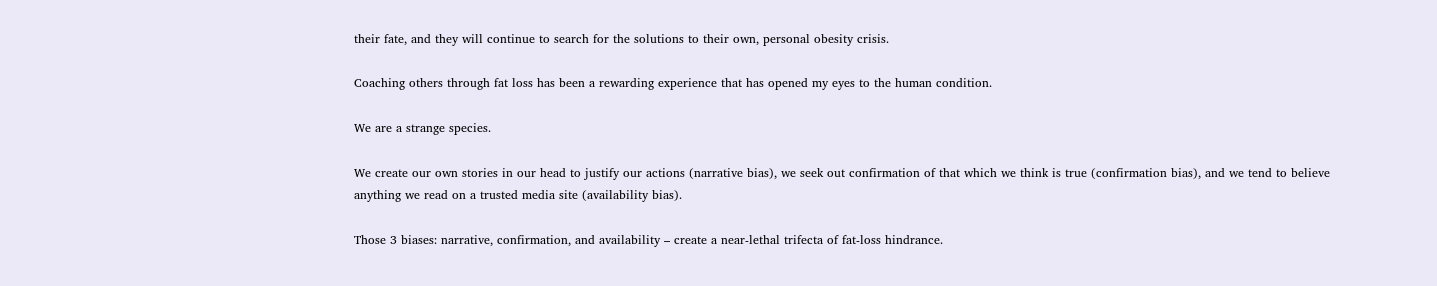their fate, and they will continue to search for the solutions to their own, personal obesity crisis.

Coaching others through fat loss has been a rewarding experience that has opened my eyes to the human condition.

We are a strange species.

We create our own stories in our head to justify our actions (narrative bias), we seek out confirmation of that which we think is true (confirmation bias), and we tend to believe anything we read on a trusted media site (availability bias).

Those 3 biases: narrative, confirmation, and availability – create a near-lethal trifecta of fat-loss hindrance.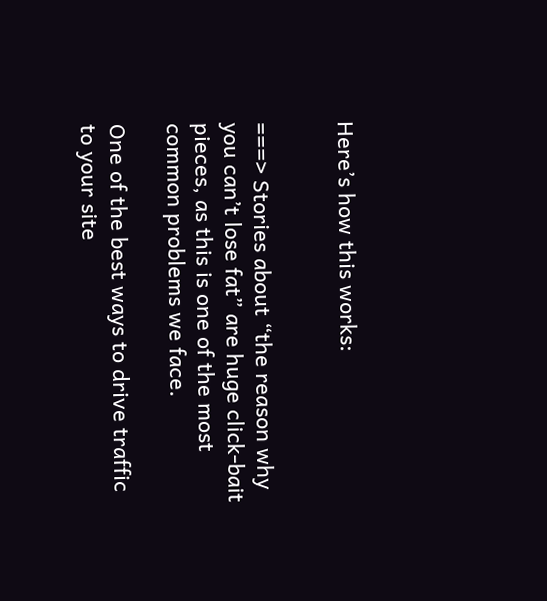Here’s how this works:


===> Stories about “the reason why you can’t lose fat” are huge click-bait pieces, as this is one of the most common problems we face.

One of the best ways to drive traffic to your site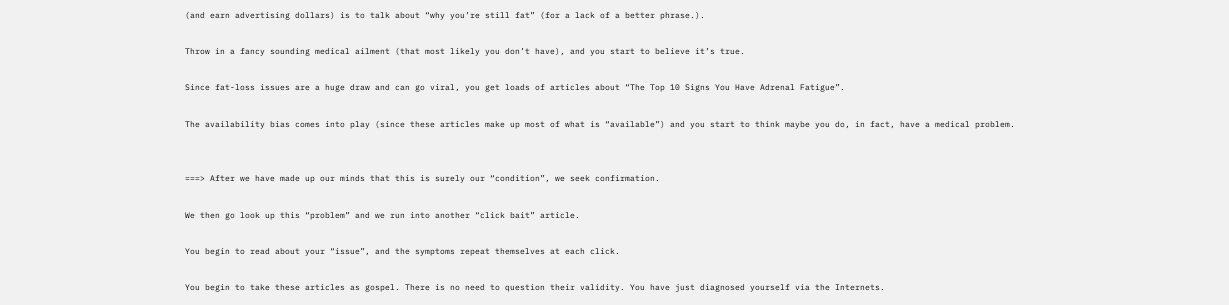(and earn advertising dollars) is to talk about “why you’re still fat” (for a lack of a better phrase.).

Throw in a fancy sounding medical ailment (that most likely you don’t have), and you start to believe it’s true.

Since fat-loss issues are a huge draw and can go viral, you get loads of articles about “The Top 10 Signs You Have Adrenal Fatigue”.

The availability bias comes into play (since these articles make up most of what is “available”) and you start to think maybe you do, in fact, have a medical problem.


===> After we have made up our minds that this is surely our “condition”, we seek confirmation.

We then go look up this “problem” and we run into another “click bait” article.

You begin to read about your “issue”, and the symptoms repeat themselves at each click.

You begin to take these articles as gospel. There is no need to question their validity. You have just diagnosed yourself via the Internets.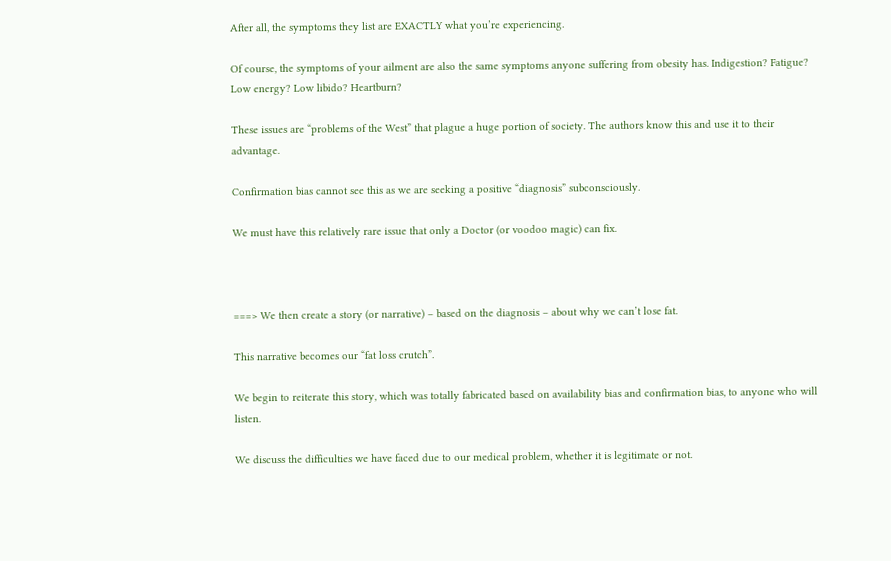After all, the symptoms they list are EXACTLY what you’re experiencing.

Of course, the symptoms of your ailment are also the same symptoms anyone suffering from obesity has. Indigestion? Fatigue? Low energy? Low libido? Heartburn?

These issues are “problems of the West” that plague a huge portion of society. The authors know this and use it to their advantage.

Confirmation bias cannot see this as we are seeking a positive “diagnosis” subconsciously.

We must have this relatively rare issue that only a Doctor (or voodoo magic) can fix.



===> We then create a story (or narrative) – based on the diagnosis – about why we can’t lose fat.

This narrative becomes our “fat loss crutch”.

We begin to reiterate this story, which was totally fabricated based on availability bias and confirmation bias, to anyone who will listen.

We discuss the difficulties we have faced due to our medical problem, whether it is legitimate or not.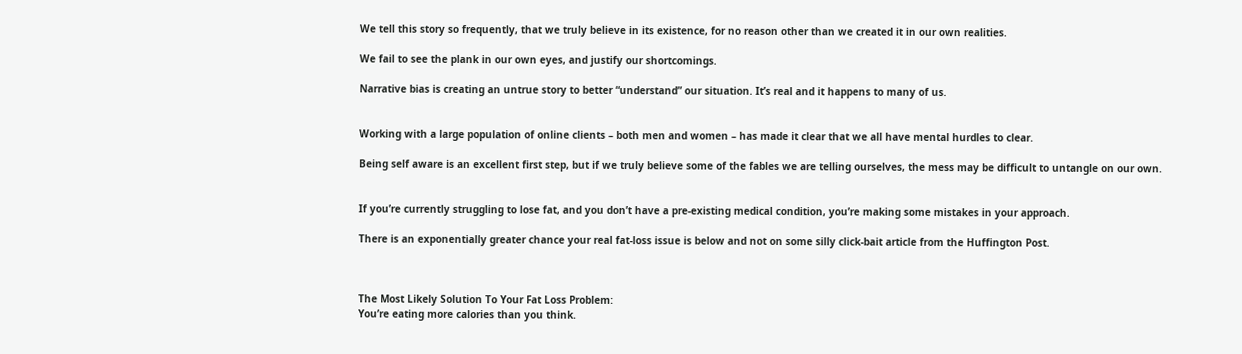We tell this story so frequently, that we truly believe in its existence, for no reason other than we created it in our own realities.

We fail to see the plank in our own eyes, and justify our shortcomings.

Narrative bias is creating an untrue story to better “understand” our situation. It’s real and it happens to many of us.


Working with a large population of online clients – both men and women – has made it clear that we all have mental hurdles to clear.

Being self aware is an excellent first step, but if we truly believe some of the fables we are telling ourselves, the mess may be difficult to untangle on our own.


If you’re currently struggling to lose fat, and you don’t have a pre-existing medical condition, you’re making some mistakes in your approach.

There is an exponentially greater chance your real fat-loss issue is below and not on some silly click-bait article from the Huffington Post.



The Most Likely Solution To Your Fat Loss Problem:
You’re eating more calories than you think.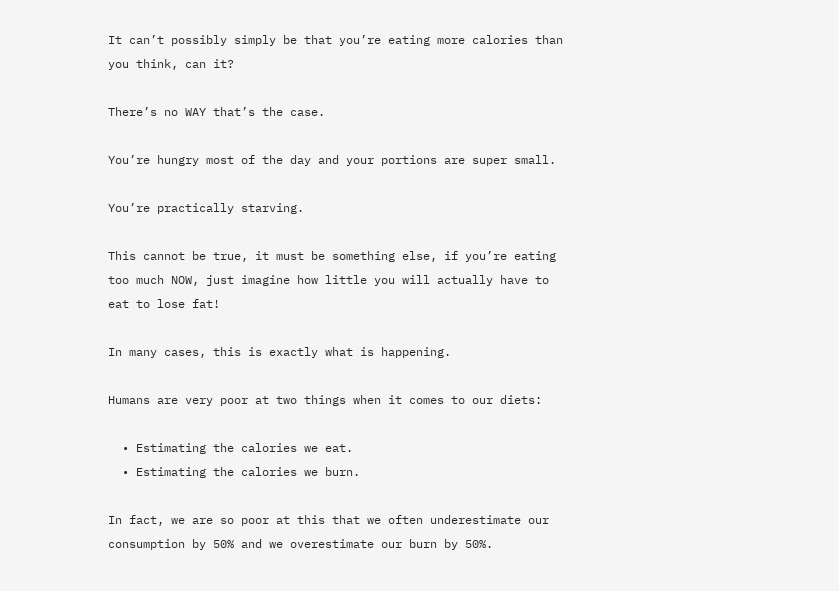It can’t possibly simply be that you’re eating more calories than you think, can it?

There’s no WAY that’s the case.

You’re hungry most of the day and your portions are super small.

You’re practically starving.

This cannot be true, it must be something else, if you’re eating too much NOW, just imagine how little you will actually have to eat to lose fat!

In many cases, this is exactly what is happening.

Humans are very poor at two things when it comes to our diets:

  • Estimating the calories we eat.
  • Estimating the calories we burn.

In fact, we are so poor at this that we often underestimate our consumption by 50% and we overestimate our burn by 50%.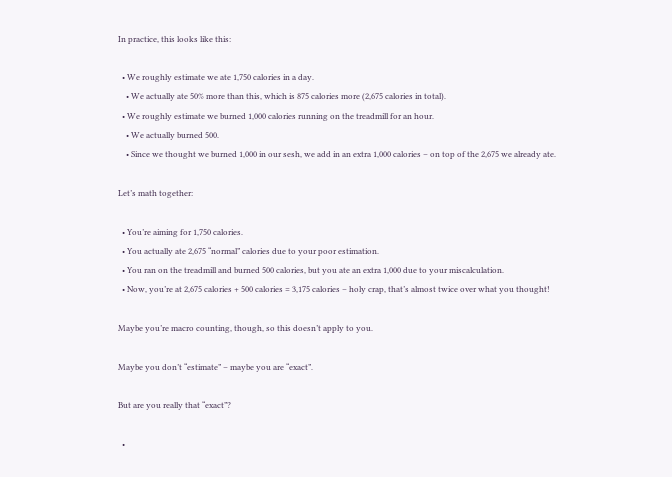In practice, this looks like this:

  • We roughly estimate we ate 1,750 calories in a day.
    • We actually ate 50% more than this, which is 875 calories more (2,675 calories in total).
  • We roughly estimate we burned 1,000 calories running on the treadmill for an hour.
    • We actually burned 500.
    • Since we thought we burned 1,000 in our sesh, we add in an extra 1,000 calories – on top of the 2,675 we already ate.

Let’s math together:

  • You’re aiming for 1,750 calories.
  • You actually ate 2,675 “normal” calories due to your poor estimation.
  • You ran on the treadmill and burned 500 calories, but you ate an extra 1,000 due to your miscalculation.
  • Now, you’re at 2,675 calories + 500 calories = 3,175 calories – holy crap, that’s almost twice over what you thought!

Maybe you’re macro counting, though, so this doesn’t apply to you.

Maybe you don’t “estimate” – maybe you are “exact”.

But are you really that “exact”?

  •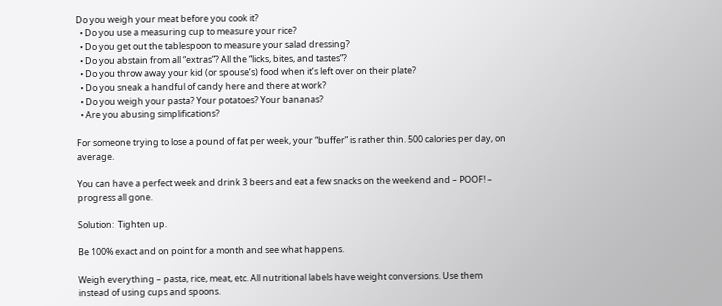Do you weigh your meat before you cook it?
  • Do you use a measuring cup to measure your rice?
  • Do you get out the tablespoon to measure your salad dressing?
  • Do you abstain from all “extras”? All the “licks, bites, and tastes”?
  • Do you throw away your kid (or spouse’s) food when it’s left over on their plate?
  • Do you sneak a handful of candy here and there at work?
  • Do you weigh your pasta? Your potatoes? Your bananas?
  • Are you abusing simplifications?

For someone trying to lose a pound of fat per week, your “buffer” is rather thin. 500 calories per day, on average.

You can have a perfect week and drink 3 beers and eat a few snacks on the weekend and – POOF! – progress all gone.

Solution:  Tighten up.

Be 100% exact and on point for a month and see what happens.

Weigh everything – pasta, rice, meat, etc. All nutritional labels have weight conversions. Use them instead of using cups and spoons.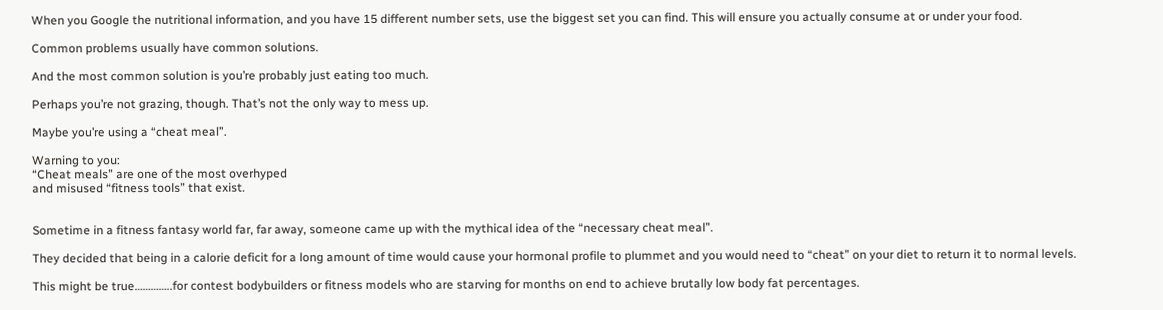When you Google the nutritional information, and you have 15 different number sets, use the biggest set you can find. This will ensure you actually consume at or under your food.

Common problems usually have common solutions.

And the most common solution is you’re probably just eating too much.

Perhaps you’re not grazing, though. That’s not the only way to mess up.

Maybe you’re using a “cheat meal”.

Warning to you:
“Cheat meals” are one of the most overhyped
and misused “fitness tools” that exist.


Sometime in a fitness fantasy world far, far away, someone came up with the mythical idea of the “necessary cheat meal”.

They decided that being in a calorie deficit for a long amount of time would cause your hormonal profile to plummet and you would need to “cheat” on your diet to return it to normal levels.

This might be true…………..for contest bodybuilders or fitness models who are starving for months on end to achieve brutally low body fat percentages.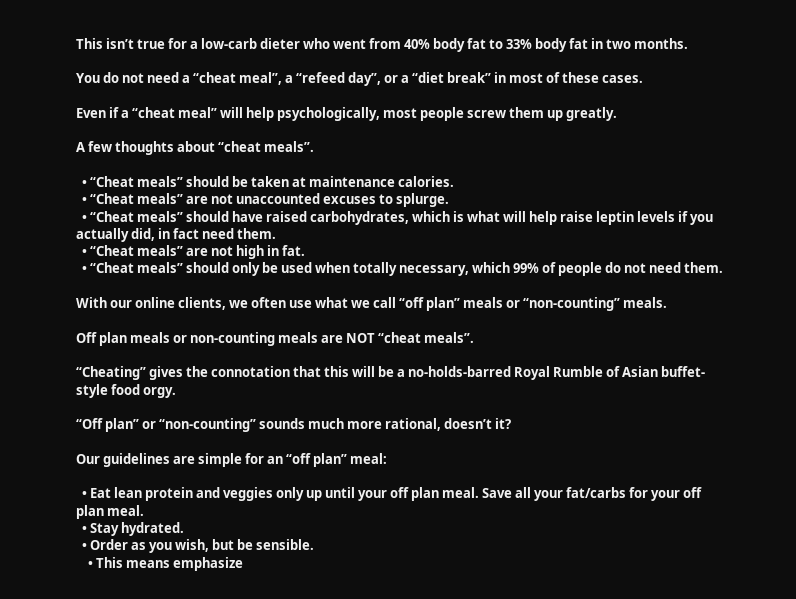This isn’t true for a low-carb dieter who went from 40% body fat to 33% body fat in two months.

You do not need a “cheat meal”, a “refeed day”, or a “diet break” in most of these cases.

Even if a “cheat meal” will help psychologically, most people screw them up greatly.

A few thoughts about “cheat meals”.

  • “Cheat meals” should be taken at maintenance calories.
  • “Cheat meals” are not unaccounted excuses to splurge.
  • “Cheat meals” should have raised carbohydrates, which is what will help raise leptin levels if you actually did, in fact need them.
  • “Cheat meals” are not high in fat.
  • “Cheat meals” should only be used when totally necessary, which 99% of people do not need them.

With our online clients, we often use what we call “off plan” meals or “non-counting” meals.

Off plan meals or non-counting meals are NOT “cheat meals”.

“Cheating” gives the connotation that this will be a no-holds-barred Royal Rumble of Asian buffet-style food orgy.

“Off plan” or “non-counting” sounds much more rational, doesn’t it?

Our guidelines are simple for an “off plan” meal:

  • Eat lean protein and veggies only up until your off plan meal. Save all your fat/carbs for your off plan meal.
  • Stay hydrated.
  • Order as you wish, but be sensible.
    • This means emphasize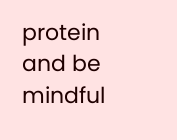protein and be mindful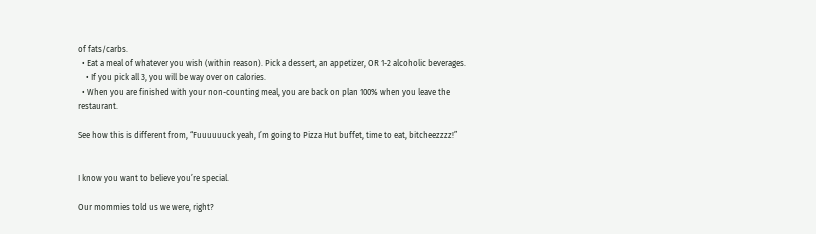of fats/carbs.
  • Eat a meal of whatever you wish (within reason). Pick a dessert, an appetizer, OR 1-2 alcoholic beverages.
    • If you pick all 3, you will be way over on calories.
  • When you are finished with your non-counting meal, you are back on plan 100% when you leave the restaurant.

See how this is different from, “Fuuuuuuck yeah, I’m going to Pizza Hut buffet, time to eat, bitcheezzzz!”


I know you want to believe you’re special.

Our mommies told us we were, right?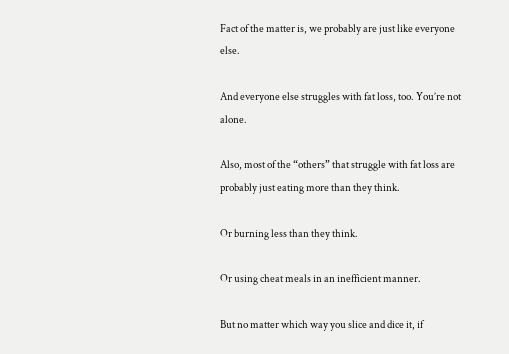Fact of the matter is, we probably are just like everyone else.

And everyone else struggles with fat loss, too. You’re not alone.

Also, most of the “others” that struggle with fat loss are probably just eating more than they think.

Or burning less than they think.

Or using cheat meals in an inefficient manner.

But no matter which way you slice and dice it, if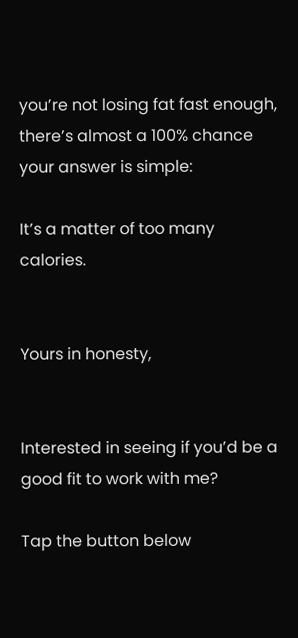you’re not losing fat fast enough, there’s almost a 100% chance your answer is simple:

It’s a matter of too many calories.


Yours in honesty,


Interested in seeing if you’d be a good fit to work with me?

Tap the button below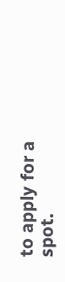to apply for a spot.